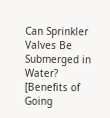Can Sprinkler Valves Be Submerged in Water? [Benefits of Going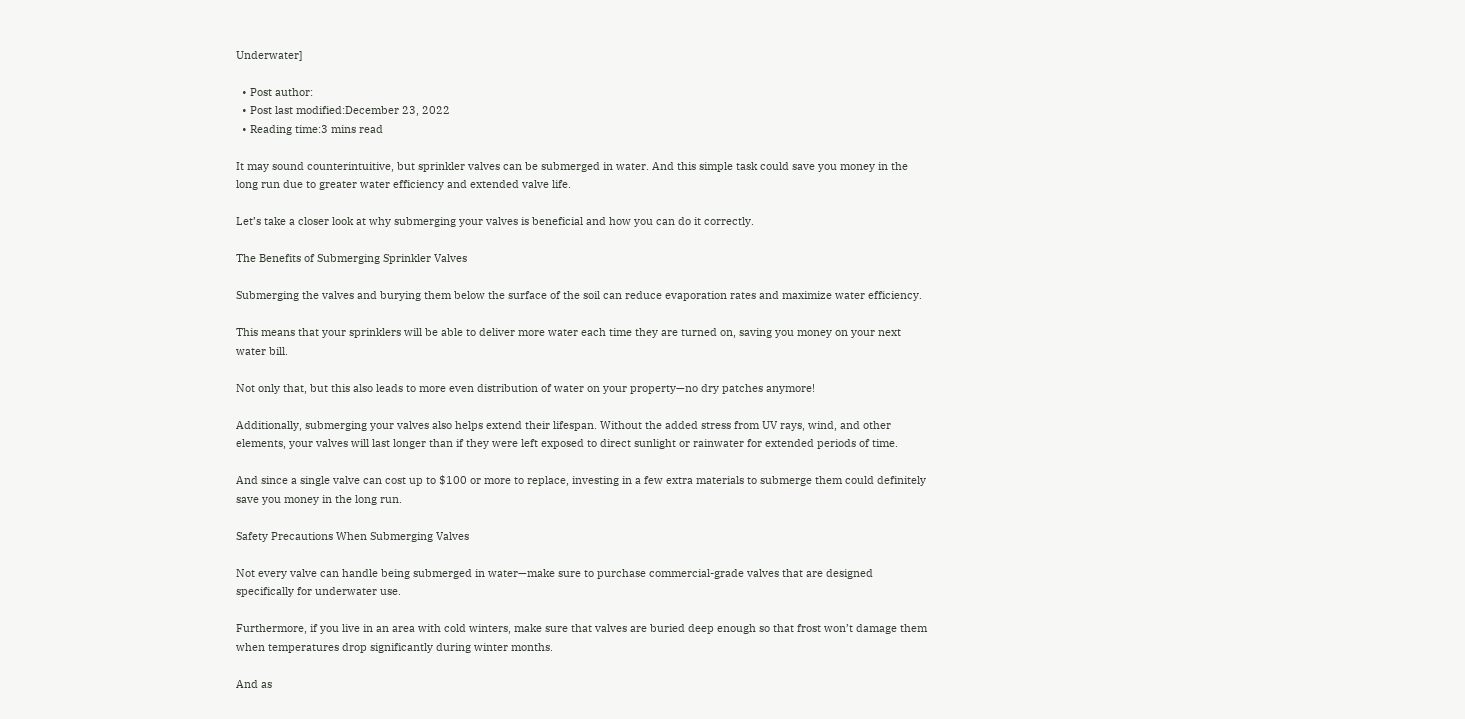Underwater]

  • Post author:
  • Post last modified:December 23, 2022
  • Reading time:3 mins read

It may sound counterintuitive, but sprinkler valves can be submerged in water. And this simple task could save you money in the long run due to greater water efficiency and extended valve life.

Let’s take a closer look at why submerging your valves is beneficial and how you can do it correctly.

The Benefits of Submerging Sprinkler Valves

Submerging the valves and burying them below the surface of the soil can reduce evaporation rates and maximize water efficiency.

This means that your sprinklers will be able to deliver more water each time they are turned on, saving you money on your next water bill.

Not only that, but this also leads to more even distribution of water on your property—no dry patches anymore!

Additionally, submerging your valves also helps extend their lifespan. Without the added stress from UV rays, wind, and other elements, your valves will last longer than if they were left exposed to direct sunlight or rainwater for extended periods of time.

And since a single valve can cost up to $100 or more to replace, investing in a few extra materials to submerge them could definitely save you money in the long run.

Safety Precautions When Submerging Valves

Not every valve can handle being submerged in water—make sure to purchase commercial-grade valves that are designed specifically for underwater use.

Furthermore, if you live in an area with cold winters, make sure that valves are buried deep enough so that frost won’t damage them when temperatures drop significantly during winter months.

And as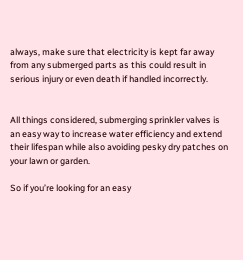always, make sure that electricity is kept far away from any submerged parts as this could result in serious injury or even death if handled incorrectly.


All things considered, submerging sprinkler valves is an easy way to increase water efficiency and extend their lifespan while also avoiding pesky dry patches on your lawn or garden.

So if you’re looking for an easy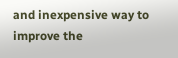and inexpensive way to improve the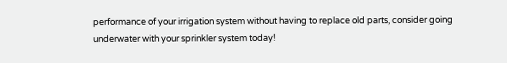performance of your irrigation system without having to replace old parts, consider going underwater with your sprinkler system today!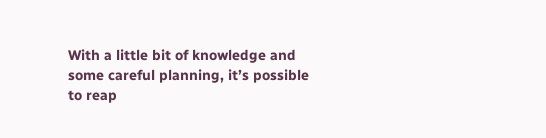With a little bit of knowledge and some careful planning, it’s possible to reap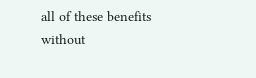all of these benefits without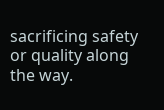sacrificing safety or quality along the way.